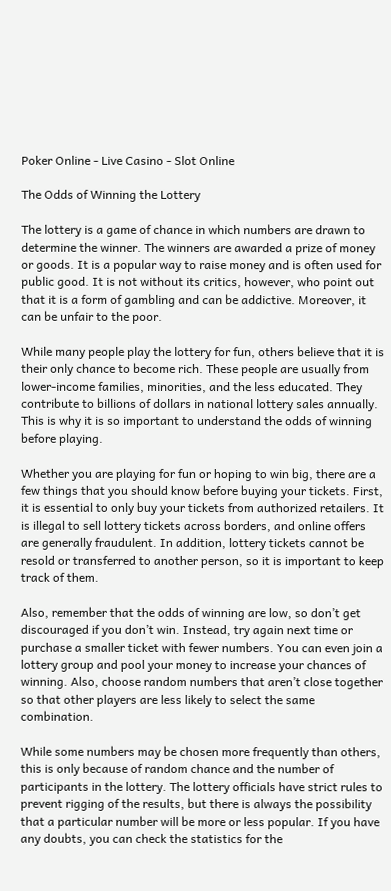Poker Online - Live Casino - Slot Online

The Odds of Winning the Lottery

The lottery is a game of chance in which numbers are drawn to determine the winner. The winners are awarded a prize of money or goods. It is a popular way to raise money and is often used for public good. It is not without its critics, however, who point out that it is a form of gambling and can be addictive. Moreover, it can be unfair to the poor.

While many people play the lottery for fun, others believe that it is their only chance to become rich. These people are usually from lower-income families, minorities, and the less educated. They contribute to billions of dollars in national lottery sales annually. This is why it is so important to understand the odds of winning before playing.

Whether you are playing for fun or hoping to win big, there are a few things that you should know before buying your tickets. First, it is essential to only buy your tickets from authorized retailers. It is illegal to sell lottery tickets across borders, and online offers are generally fraudulent. In addition, lottery tickets cannot be resold or transferred to another person, so it is important to keep track of them.

Also, remember that the odds of winning are low, so don’t get discouraged if you don’t win. Instead, try again next time or purchase a smaller ticket with fewer numbers. You can even join a lottery group and pool your money to increase your chances of winning. Also, choose random numbers that aren’t close together so that other players are less likely to select the same combination.

While some numbers may be chosen more frequently than others, this is only because of random chance and the number of participants in the lottery. The lottery officials have strict rules to prevent rigging of the results, but there is always the possibility that a particular number will be more or less popular. If you have any doubts, you can check the statistics for the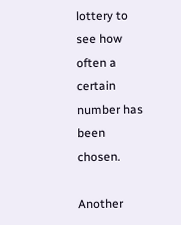lottery to see how often a certain number has been chosen.

Another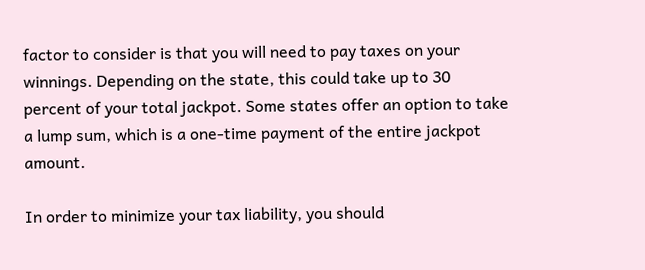factor to consider is that you will need to pay taxes on your winnings. Depending on the state, this could take up to 30 percent of your total jackpot. Some states offer an option to take a lump sum, which is a one-time payment of the entire jackpot amount.

In order to minimize your tax liability, you should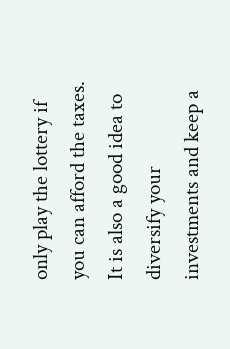only play the lottery if you can afford the taxes. It is also a good idea to diversify your investments and keep a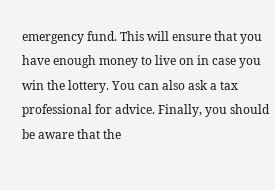emergency fund. This will ensure that you have enough money to live on in case you win the lottery. You can also ask a tax professional for advice. Finally, you should be aware that the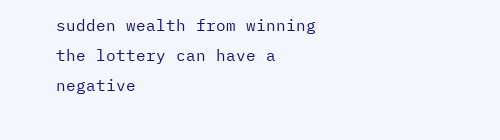sudden wealth from winning the lottery can have a negative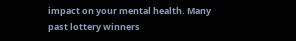impact on your mental health. Many past lottery winners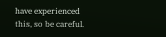have experienced this, so be careful.